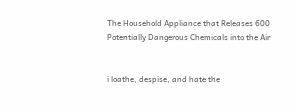The Household Appliance that Releases 600 Potentially Dangerous Chemicals into the Air


i loathe, despise, and hate the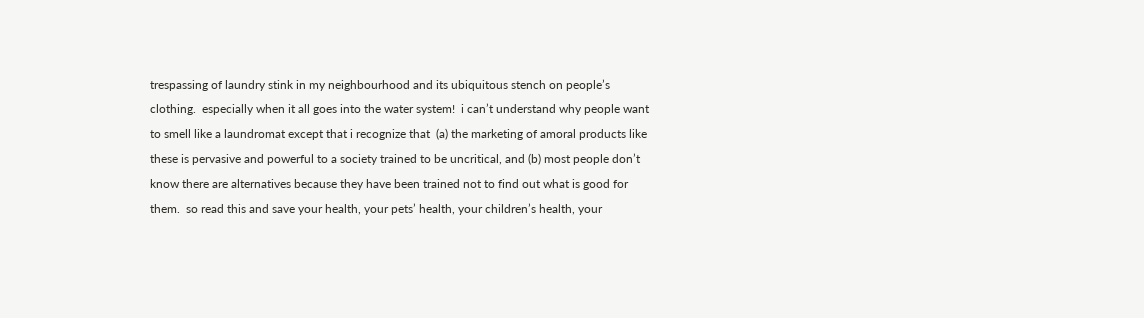trespassing of laundry stink in my neighbourhood and its ubiquitous stench on people’s clothing.  especially when it all goes into the water system!  i can’t understand why people want to smell like a laundromat except that i recognize that  (a) the marketing of amoral products like these is pervasive and powerful to a society trained to be uncritical, and (b) most people don’t know there are alternatives because they have been trained not to find out what is good for them.  so read this and save your health, your pets’ health, your children’s health, your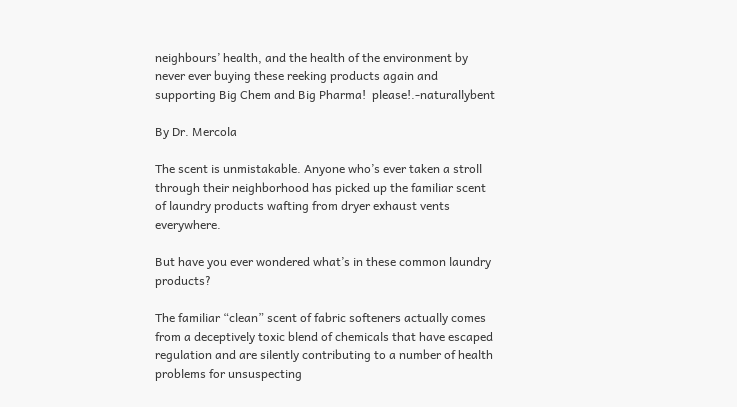neighbours’ health, and the health of the environment by never ever buying these reeking products again and supporting Big Chem and Big Pharma!  please!.-naturallybent

By Dr. Mercola

The scent is unmistakable. Anyone who’s ever taken a stroll through their neighborhood has picked up the familiar scent of laundry products wafting from dryer exhaust vents everywhere.

But have you ever wondered what’s in these common laundry products?

The familiar “clean” scent of fabric softeners actually comes from a deceptively toxic blend of chemicals that have escaped regulation and are silently contributing to a number of health problems for unsuspecting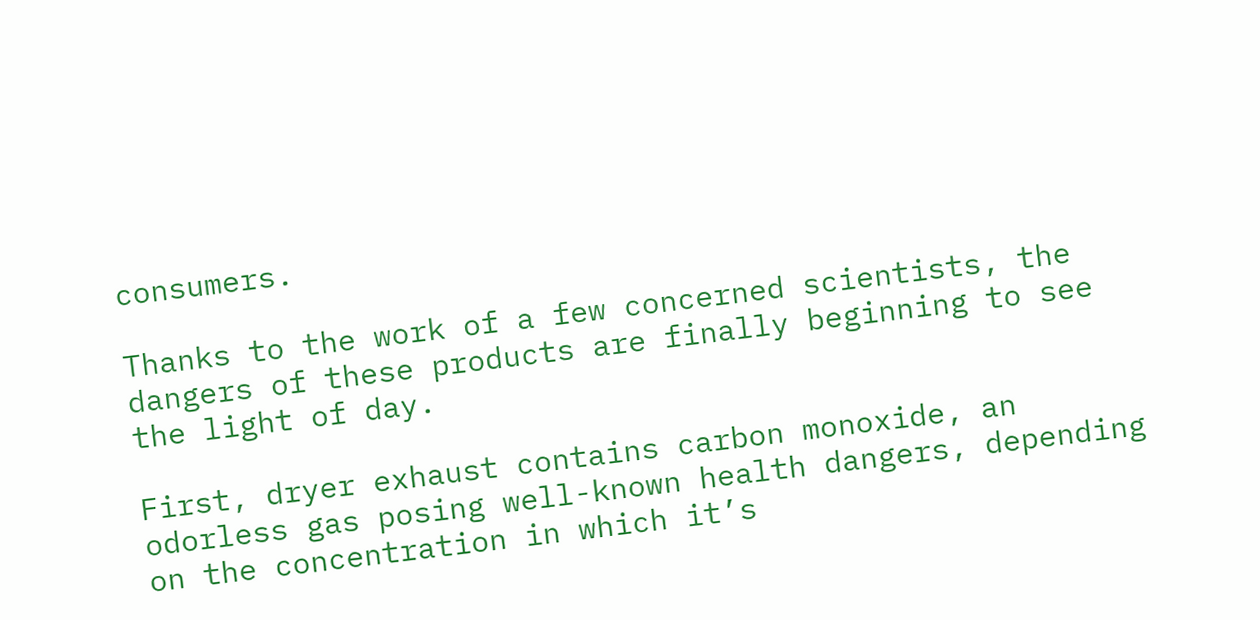consumers.

Thanks to the work of a few concerned scientists, the dangers of these products are finally beginning to see the light of day.

First, dryer exhaust contains carbon monoxide, an odorless gas posing well-known health dangers, depending on the concentration in which it’s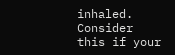inhaled. Consider this if your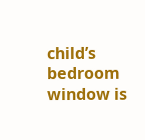child’s bedroom window is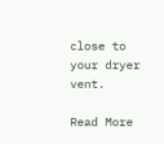close to your dryer vent.

Read More